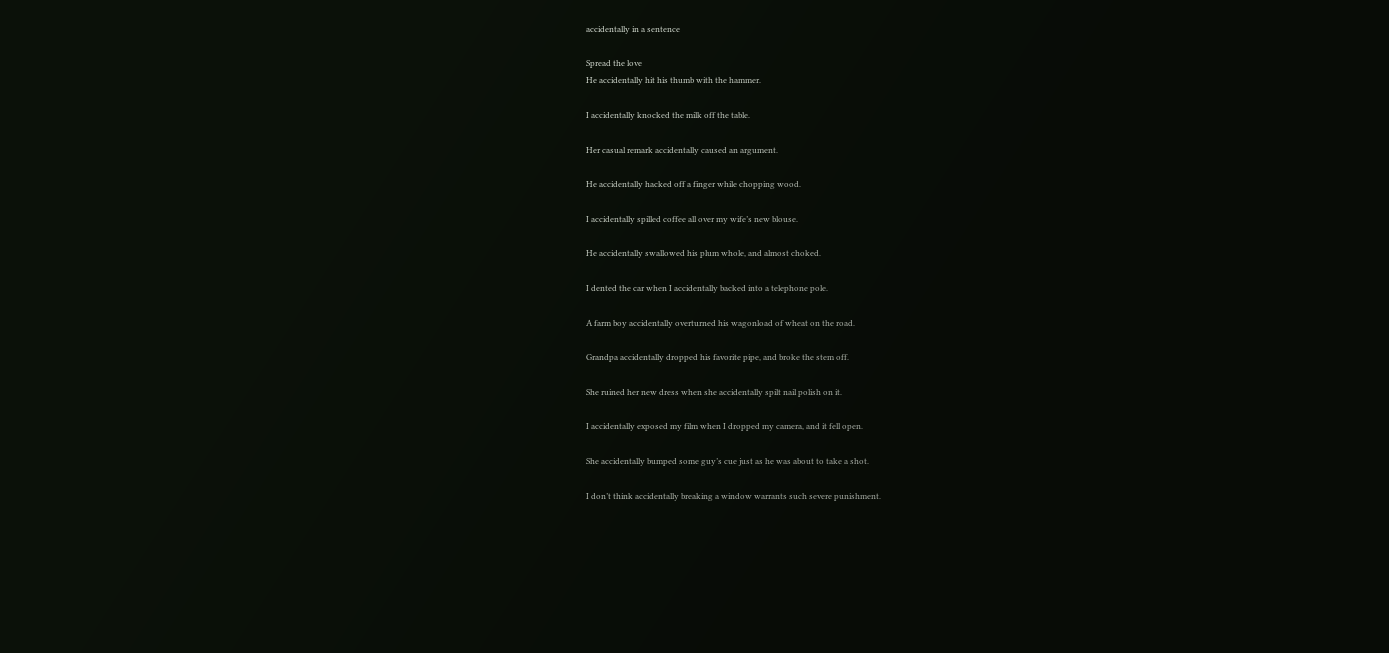accidentally in a sentence

Spread the love
He accidentally hit his thumb with the hammer.

I accidentally knocked the milk off the table.

Her casual remark accidentally caused an argument.

He accidentally hacked off a finger while chopping wood.

I accidentally spilled coffee all over my wife’s new blouse.

He accidentally swallowed his plum whole, and almost choked.

I dented the car when I accidentally backed into a telephone pole.

A farm boy accidentally overturned his wagonload of wheat on the road.

Grandpa accidentally dropped his favorite pipe, and broke the stem off.

She ruined her new dress when she accidentally spilt nail polish on it.

I accidentally exposed my film when I dropped my camera, and it fell open.

She accidentally bumped some guy’s cue just as he was about to take a shot.

I don’t think accidentally breaking a window warrants such severe punishment.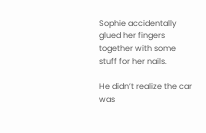Sophie accidentally glued her fingers together with some stuff for her nails.

He didn’t realize the car was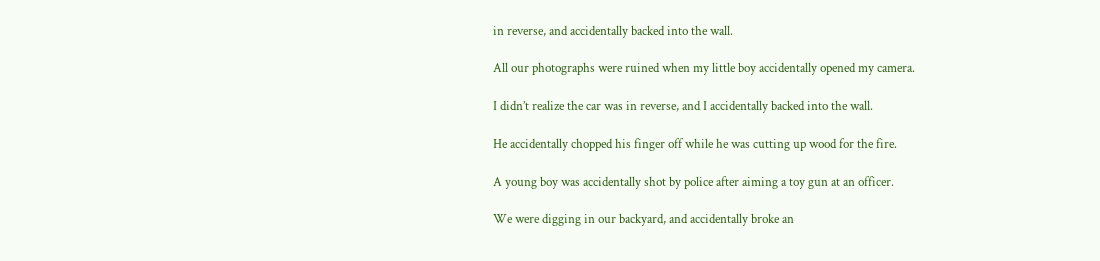in reverse, and accidentally backed into the wall.

All our photographs were ruined when my little boy accidentally opened my camera.

I didn’t realize the car was in reverse, and I accidentally backed into the wall.

He accidentally chopped his finger off while he was cutting up wood for the fire.

A young boy was accidentally shot by police after aiming a toy gun at an officer.

We were digging in our backyard, and accidentally broke an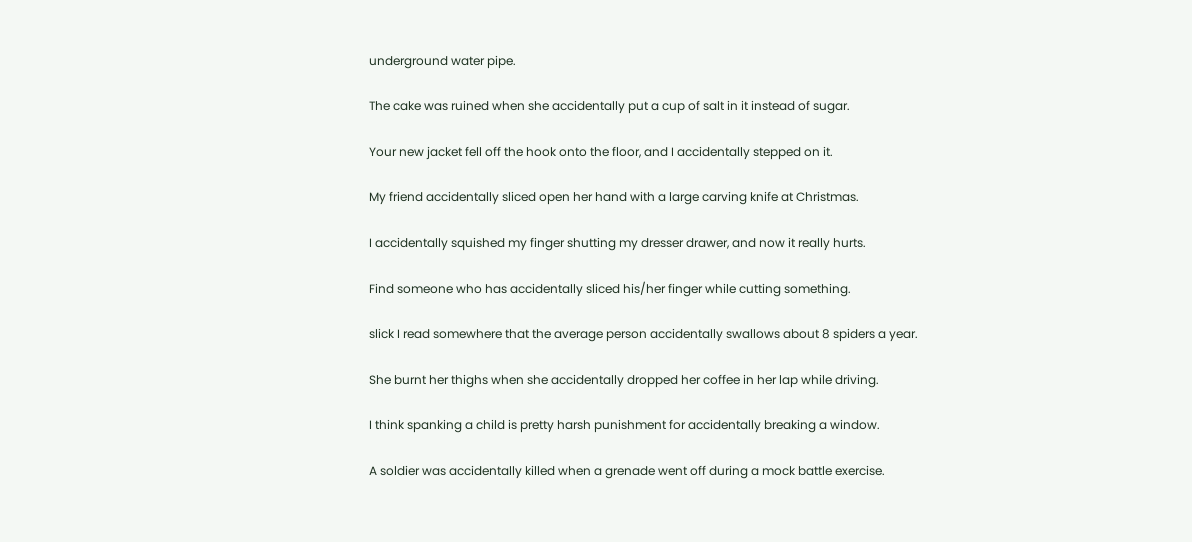underground water pipe.

The cake was ruined when she accidentally put a cup of salt in it instead of sugar.

Your new jacket fell off the hook onto the floor, and I accidentally stepped on it.

My friend accidentally sliced open her hand with a large carving knife at Christmas.

I accidentally squished my finger shutting my dresser drawer, and now it really hurts.

Find someone who has accidentally sliced his/her finger while cutting something.

slick I read somewhere that the average person accidentally swallows about 8 spiders a year.

She burnt her thighs when she accidentally dropped her coffee in her lap while driving.

I think spanking a child is pretty harsh punishment for accidentally breaking a window.

A soldier was accidentally killed when a grenade went off during a mock battle exercise.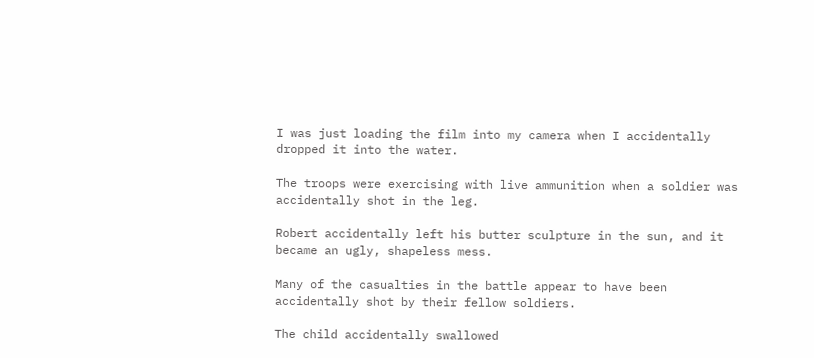I was just loading the film into my camera when I accidentally dropped it into the water.

The troops were exercising with live ammunition when a soldier was accidentally shot in the leg.

Robert accidentally left his butter sculpture in the sun, and it became an ugly, shapeless mess.

Many of the casualties in the battle appear to have been accidentally shot by their fellow soldiers.

The child accidentally swallowed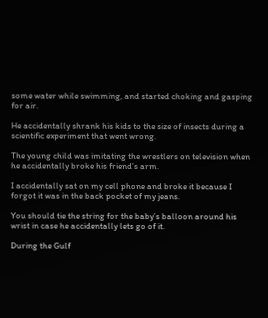some water while swimming, and started choking and gasping for air.

He accidentally shrank his kids to the size of insects during a scientific experiment that went wrong.

The young child was imitating the wrestlers on television when he accidentally broke his friend’s arm.

I accidentally sat on my cell phone and broke it because I forgot it was in the back pocket of my jeans.

You should tie the string for the baby’s balloon around his wrist in case he accidentally lets go of it.

During the Gulf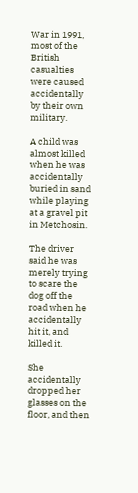War in 1991, most of the British casualties were caused accidentally by their own military.

A child was almost killed when he was accidentally buried in sand while playing at a gravel pit in Metchosin.

The driver said he was merely trying to scare the dog off the road when he accidentally hit it, and killed it.

She accidentally dropped her glasses on the floor, and then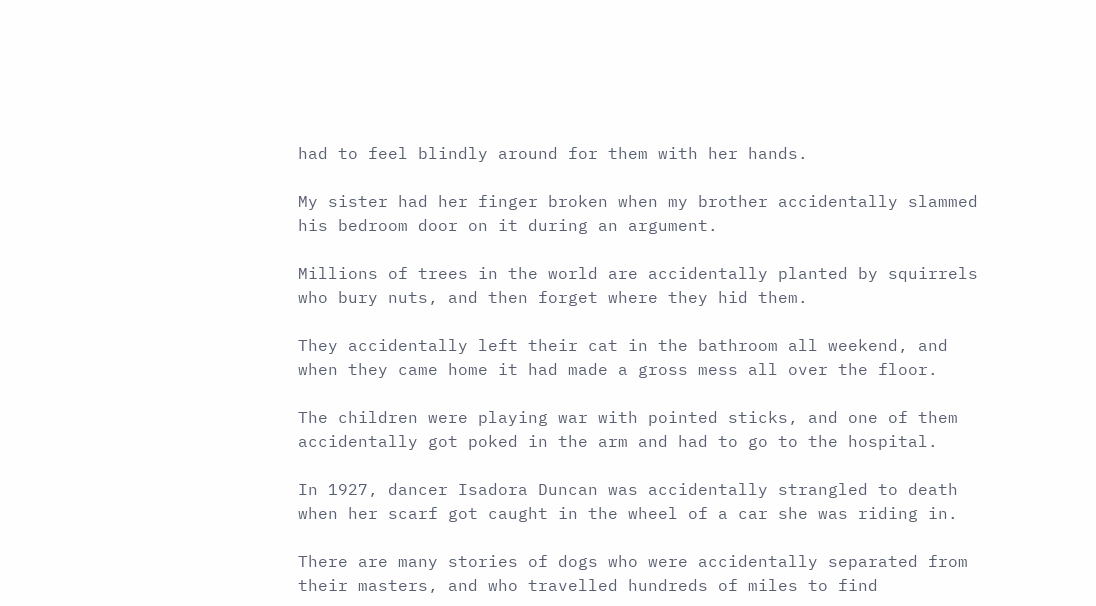had to feel blindly around for them with her hands.

My sister had her finger broken when my brother accidentally slammed his bedroom door on it during an argument.

Millions of trees in the world are accidentally planted by squirrels who bury nuts, and then forget where they hid them.

They accidentally left their cat in the bathroom all weekend, and when they came home it had made a gross mess all over the floor.

The children were playing war with pointed sticks, and one of them accidentally got poked in the arm and had to go to the hospital.

In 1927, dancer Isadora Duncan was accidentally strangled to death when her scarf got caught in the wheel of a car she was riding in.

There are many stories of dogs who were accidentally separated from their masters, and who travelled hundreds of miles to find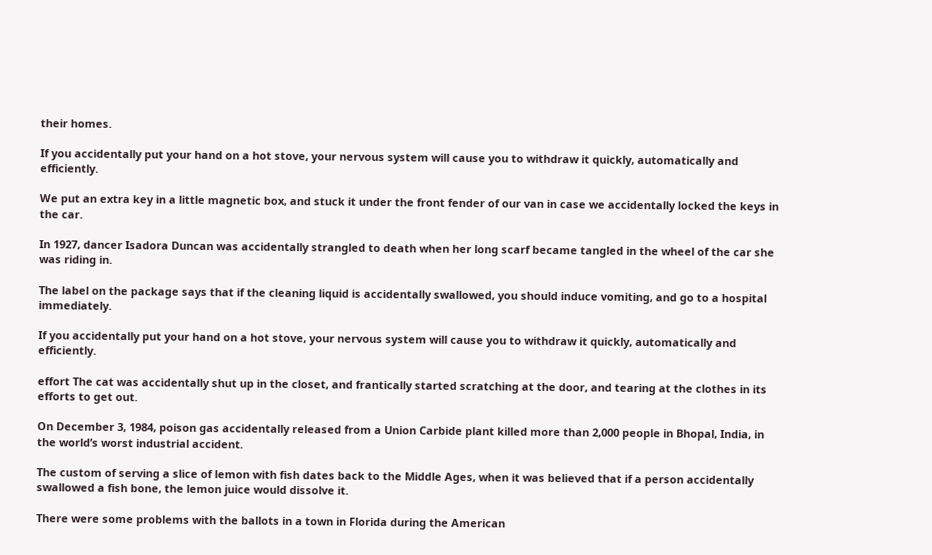their homes.

If you accidentally put your hand on a hot stove, your nervous system will cause you to withdraw it quickly, automatically and efficiently.

We put an extra key in a little magnetic box, and stuck it under the front fender of our van in case we accidentally locked the keys in the car.

In 1927, dancer Isadora Duncan was accidentally strangled to death when her long scarf became tangled in the wheel of the car she was riding in.

The label on the package says that if the cleaning liquid is accidentally swallowed, you should induce vomiting, and go to a hospital immediately.

If you accidentally put your hand on a hot stove, your nervous system will cause you to withdraw it quickly, automatically and efficiently.

effort The cat was accidentally shut up in the closet, and frantically started scratching at the door, and tearing at the clothes in its efforts to get out.

On December 3, 1984, poison gas accidentally released from a Union Carbide plant killed more than 2,000 people in Bhopal, India, in the world’s worst industrial accident.

The custom of serving a slice of lemon with fish dates back to the Middle Ages, when it was believed that if a person accidentally swallowed a fish bone, the lemon juice would dissolve it.

There were some problems with the ballots in a town in Florida during the American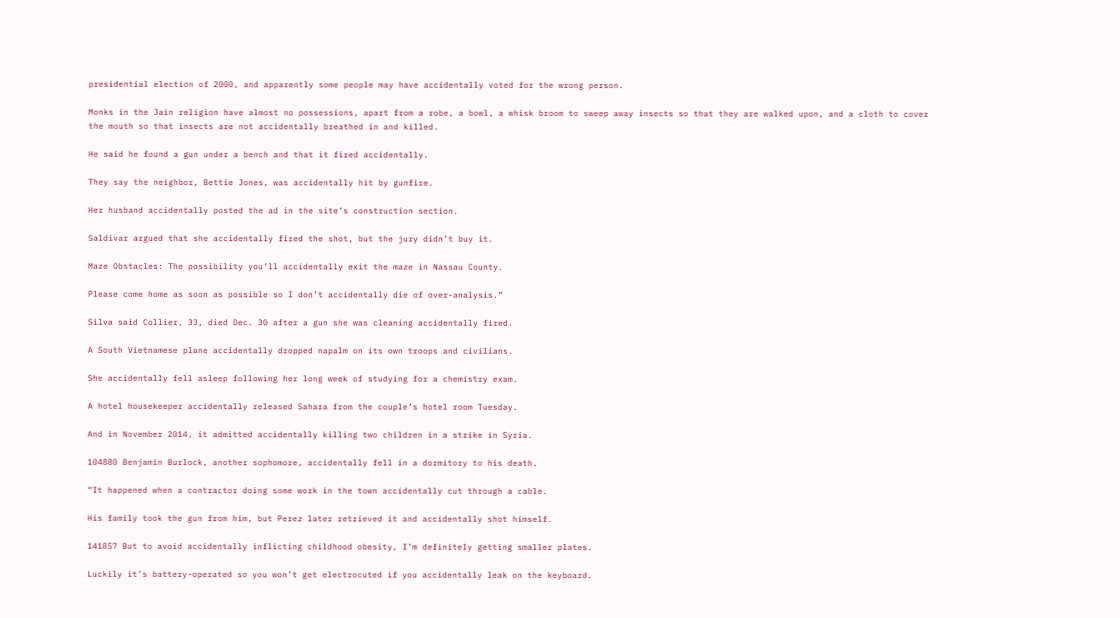presidential election of 2000, and apparently some people may have accidentally voted for the wrong person.

Monks in the Jain religion have almost no possessions, apart from a robe, a bowl, a whisk broom to sweep away insects so that they are walked upon, and a cloth to cover the mouth so that insects are not accidentally breathed in and killed.

He said he found a gun under a bench and that it fired accidentally.

They say the neighbor, Bettie Jones, was accidentally hit by gunfire.

Her husband accidentally posted the ad in the site’s construction section.

Saldivar argued that she accidentally fired the shot, but the jury didn’t buy it.

Maze Obstacles: The possibility you’ll accidentally exit the maze in Nassau County.

Please come home as soon as possible so I don’t accidentally die of over-analysis.”

Silva said Collier, 33, died Dec. 30 after a gun she was cleaning accidentally fired.

A South Vietnamese plane accidentally dropped napalm on its own troops and civilians.

She accidentally fell asleep following her long week of studying for a chemistry exam.

A hotel housekeeper accidentally released Sahara from the couple’s hotel room Tuesday.

And in November 2014, it admitted accidentally killing two children in a strike in Syria.

104880 Benjamin Burlock, another sophomore, accidentally fell in a dormitory to his death.

“It happened when a contractor doing some work in the town accidentally cut through a cable.

His family took the gun from him, but Perez later retrieved it and accidentally shot himself.

141857 But to avoid accidentally inflicting childhood obesity, I’m definitely getting smaller plates.

Luckily it’s battery-operated so you won’t get electrocuted if you accidentally leak on the keyboard.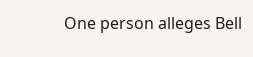One person alleges Bell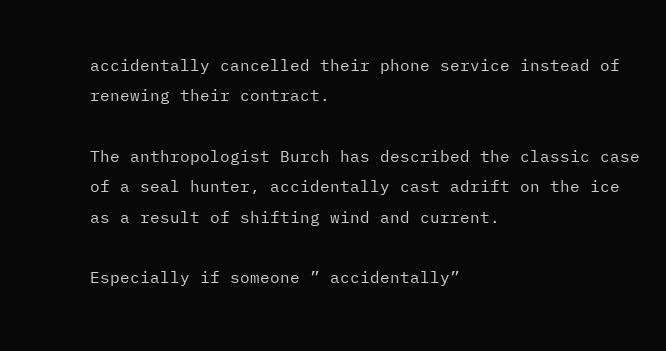accidentally cancelled their phone service instead of renewing their contract.

The anthropologist Burch has described the classic case of a seal hunter, accidentally cast adrift on the ice as a result of shifting wind and current.

Especially if someone ” accidentally”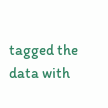tagged the data with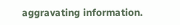aggravating information.